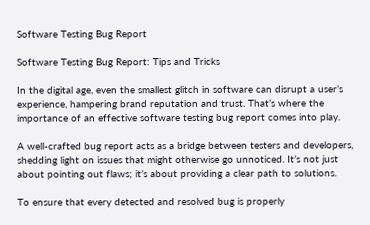Software Testing Bug Report

Software Testing Bug Report: Tips and Tricks

In the digital age, even the smallest glitch in software can disrupt a user’s experience, hampering brand reputation and trust. That’s where the importance of an effective software testing bug report comes into play.

A well-crafted bug report acts as a bridge between testers and developers, shedding light on issues that might otherwise go unnoticed. It’s not just about pointing out flaws; it’s about providing a clear path to solutions.

To ensure that every detected and resolved bug is properly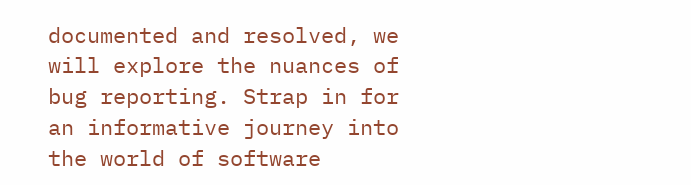documented and resolved, we will explore the nuances of bug reporting. Strap in for an informative journey into the world of software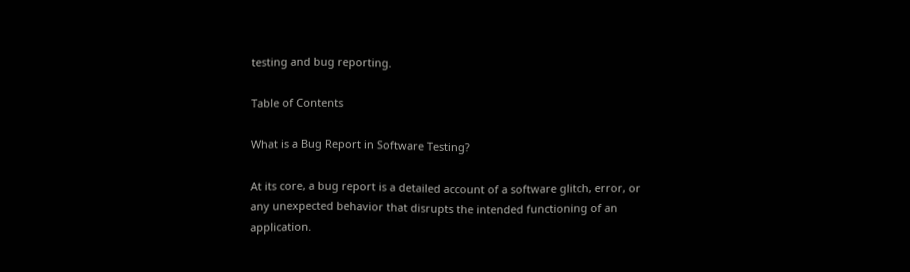testing and bug reporting.

Table of Contents

What is a Bug Report in Software Testing?

At its core, a bug report is a detailed account of a software glitch, error, or any unexpected behavior that disrupts the intended functioning of an application.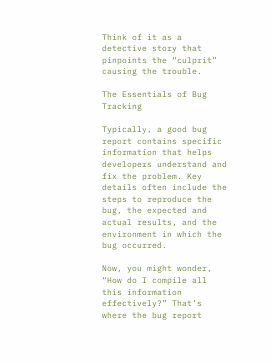Think of it as a detective story that pinpoints the “culprit” causing the trouble.

The Essentials of Bug Tracking

Typically, a good bug report contains specific information that helps developers understand and fix the problem. Key details often include the steps to reproduce the bug, the expected and actual results, and the environment in which the bug occurred.

Now, you might wonder, “How do I compile all this information effectively?” That’s where the bug report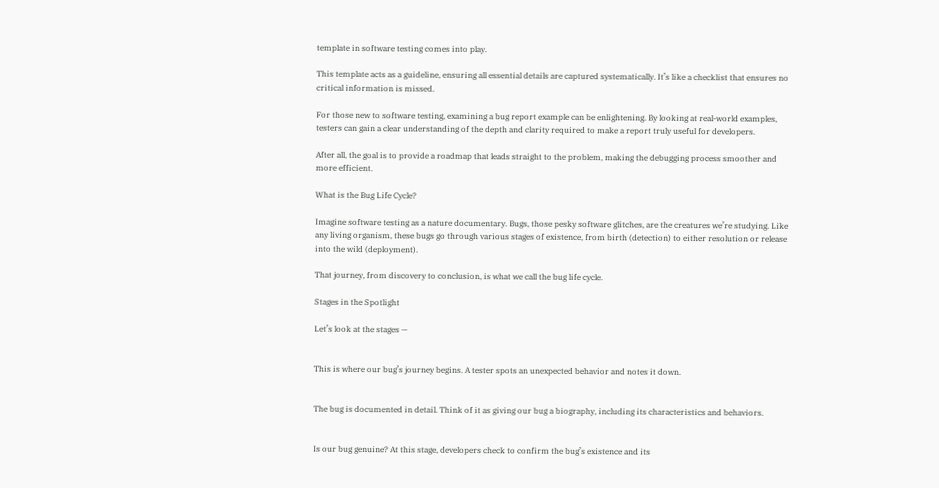template in software testing comes into play.

This template acts as a guideline, ensuring all essential details are captured systematically. It’s like a checklist that ensures no critical information is missed.

For those new to software testing, examining a bug report example can be enlightening. By looking at real-world examples, testers can gain a clear understanding of the depth and clarity required to make a report truly useful for developers.

After all, the goal is to provide a roadmap that leads straight to the problem, making the debugging process smoother and more efficient.

What is the Bug Life Cycle?

Imagine software testing as a nature documentary. Bugs, those pesky software glitches, are the creatures we’re studying. Like any living organism, these bugs go through various stages of existence, from birth (detection) to either resolution or release into the wild (deployment).

That journey, from discovery to conclusion, is what we call the bug life cycle.

Stages in the Spotlight

Let’s look at the stages —


This is where our bug’s journey begins. A tester spots an unexpected behavior and notes it down.


The bug is documented in detail. Think of it as giving our bug a biography, including its characteristics and behaviors.


Is our bug genuine? At this stage, developers check to confirm the bug’s existence and its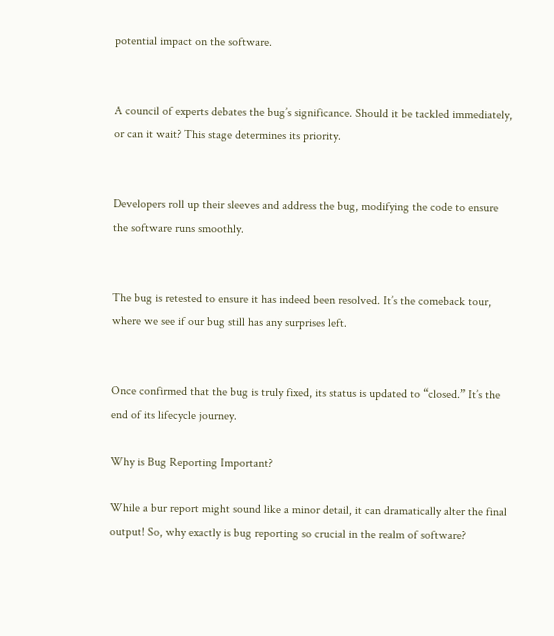potential impact on the software.


A council of experts debates the bug’s significance. Should it be tackled immediately, or can it wait? This stage determines its priority.


Developers roll up their sleeves and address the bug, modifying the code to ensure the software runs smoothly.


The bug is retested to ensure it has indeed been resolved. It’s the comeback tour, where we see if our bug still has any surprises left.


Once confirmed that the bug is truly fixed, its status is updated to “closed.” It’s the end of its lifecycle journey.

Why is Bug Reporting Important?

While a bur report might sound like a minor detail, it can dramatically alter the final output! So, why exactly is bug reporting so crucial in the realm of software?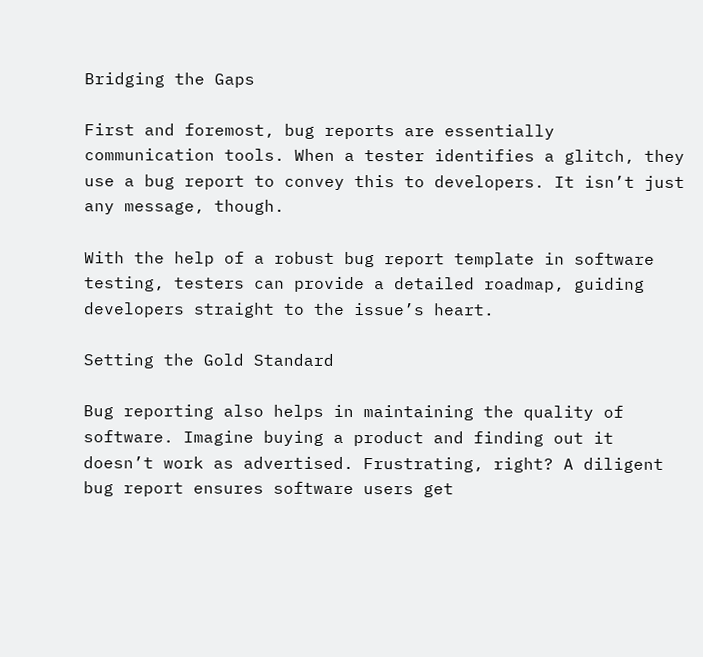Bridging the Gaps

First and foremost, bug reports are essentially communication tools. When a tester identifies a glitch, they use a bug report to convey this to developers. It isn’t just any message, though.

With the help of a robust bug report template in software testing, testers can provide a detailed roadmap, guiding developers straight to the issue’s heart.

Setting the Gold Standard

Bug reporting also helps in maintaining the quality of software. Imagine buying a product and finding out it doesn’t work as advertised. Frustrating, right? A diligent bug report ensures software users get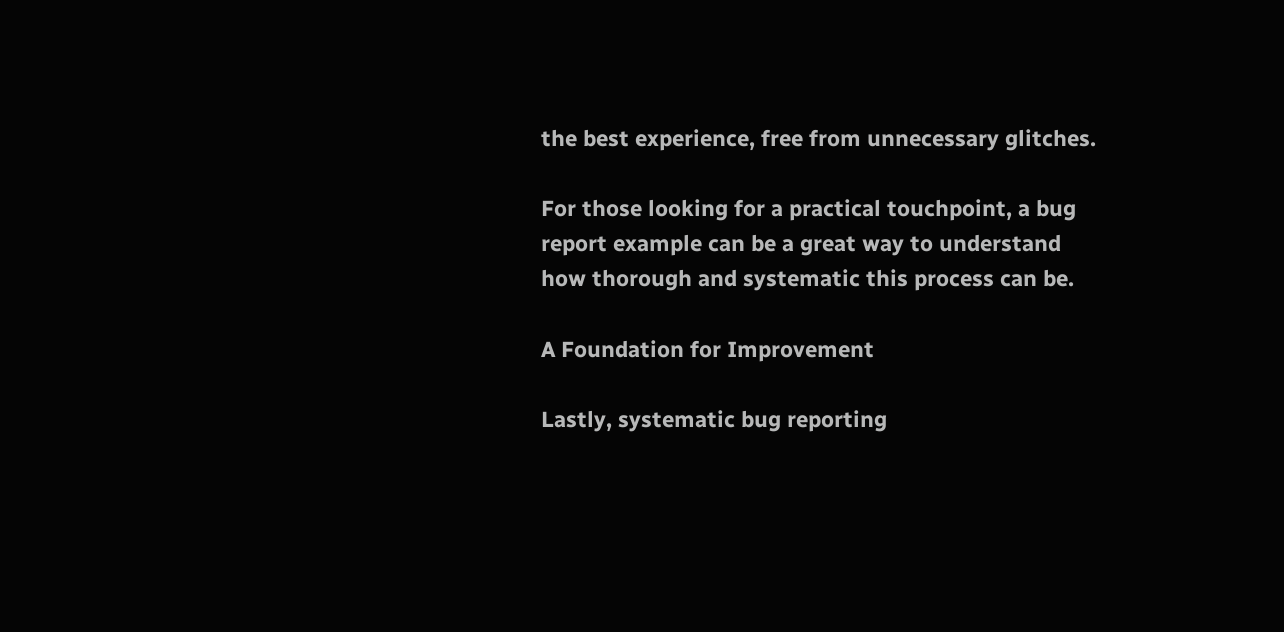the best experience, free from unnecessary glitches.

For those looking for a practical touchpoint, a bug report example can be a great way to understand how thorough and systematic this process can be.

A Foundation for Improvement

Lastly, systematic bug reporting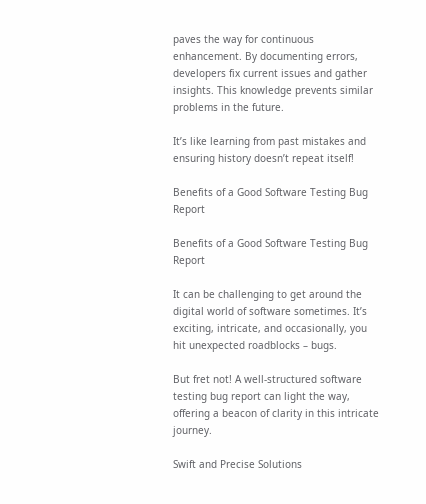paves the way for continuous enhancement. By documenting errors, developers fix current issues and gather insights. This knowledge prevents similar problems in the future.

It’s like learning from past mistakes and ensuring history doesn’t repeat itself!

Benefits of a Good Software Testing Bug Report

Benefits of a Good Software Testing Bug Report

It can be challenging to get around the digital world of software sometimes. It’s exciting, intricate, and occasionally, you hit unexpected roadblocks – bugs.

But fret not! A well-structured software testing bug report can light the way, offering a beacon of clarity in this intricate journey.

Swift and Precise Solutions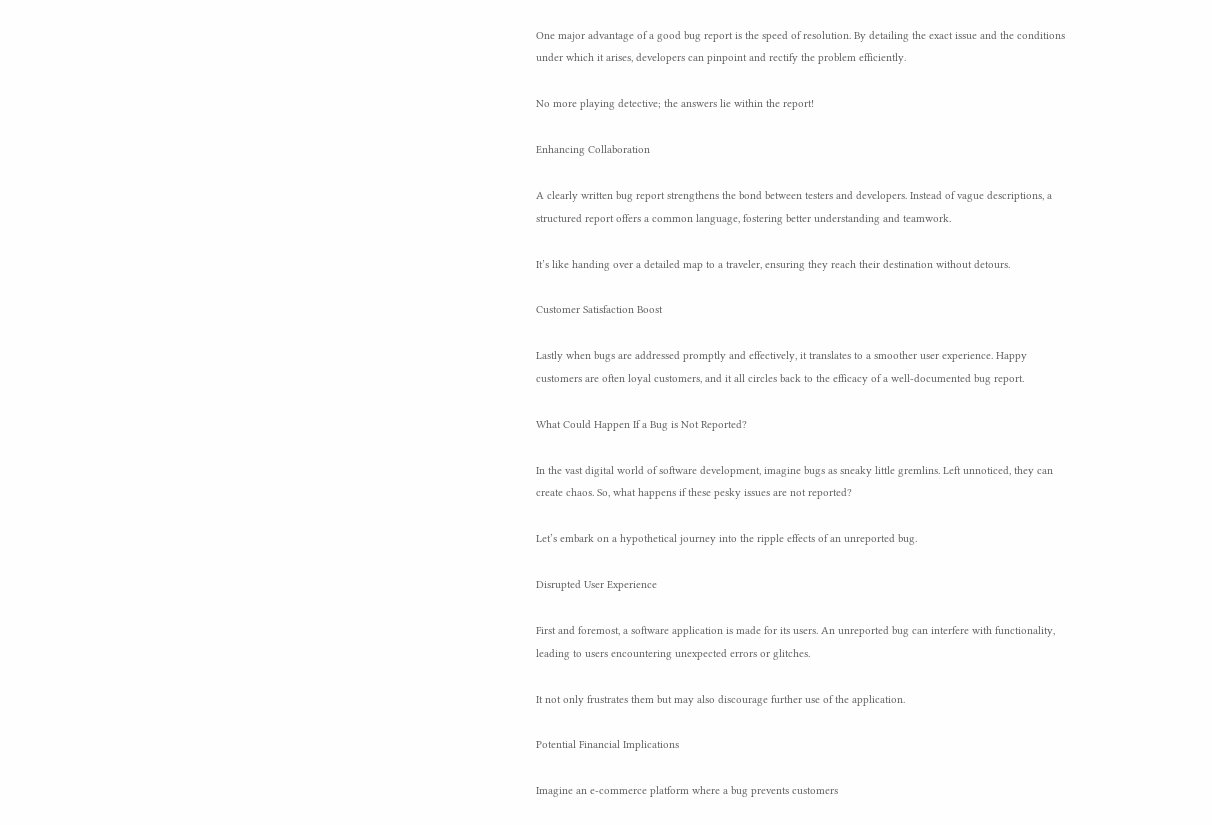One major advantage of a good bug report is the speed of resolution. By detailing the exact issue and the conditions under which it arises, developers can pinpoint and rectify the problem efficiently.

No more playing detective; the answers lie within the report!

Enhancing Collaboration

A clearly written bug report strengthens the bond between testers and developers. Instead of vague descriptions, a structured report offers a common language, fostering better understanding and teamwork.

It’s like handing over a detailed map to a traveler, ensuring they reach their destination without detours.

Customer Satisfaction Boost

Lastly when bugs are addressed promptly and effectively, it translates to a smoother user experience. Happy customers are often loyal customers, and it all circles back to the efficacy of a well-documented bug report.

What Could Happen If a Bug is Not Reported?

In the vast digital world of software development, imagine bugs as sneaky little gremlins. Left unnoticed, they can create chaos. So, what happens if these pesky issues are not reported?

Let’s embark on a hypothetical journey into the ripple effects of an unreported bug.

Disrupted User Experience

First and foremost, a software application is made for its users. An unreported bug can interfere with functionality, leading to users encountering unexpected errors or glitches.

It not only frustrates them but may also discourage further use of the application.

Potential Financial Implications

Imagine an e-commerce platform where a bug prevents customers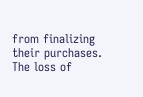from finalizing their purchases. The loss of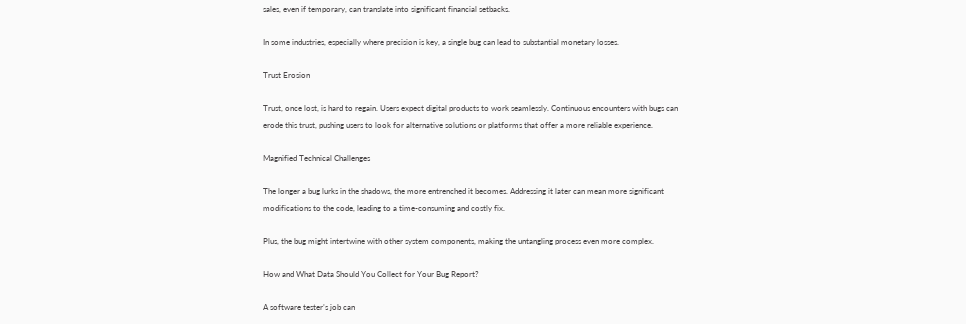sales, even if temporary, can translate into significant financial setbacks.

In some industries, especially where precision is key, a single bug can lead to substantial monetary losses.

Trust Erosion

Trust, once lost, is hard to regain. Users expect digital products to work seamlessly. Continuous encounters with bugs can erode this trust, pushing users to look for alternative solutions or platforms that offer a more reliable experience.

Magnified Technical Challenges

The longer a bug lurks in the shadows, the more entrenched it becomes. Addressing it later can mean more significant modifications to the code, leading to a time-consuming and costly fix.

Plus, the bug might intertwine with other system components, making the untangling process even more complex.

How and What Data Should You Collect for Your Bug Report?

A software tester’s job can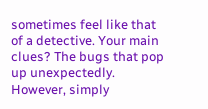sometimes feel like that of a detective. Your main clues? The bugs that pop up unexpectedly. However, simply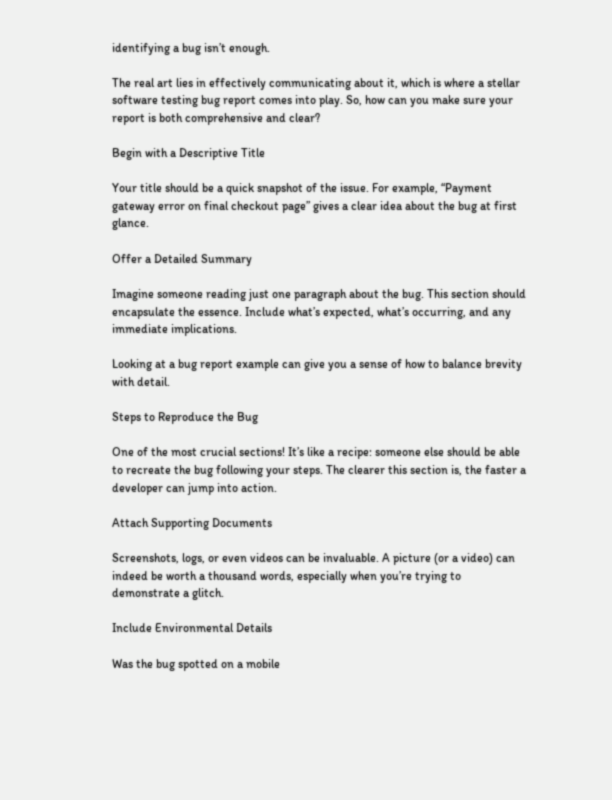identifying a bug isn’t enough.

The real art lies in effectively communicating about it, which is where a stellar software testing bug report comes into play. So, how can you make sure your report is both comprehensive and clear?

Begin with a Descriptive Title

Your title should be a quick snapshot of the issue. For example, “Payment gateway error on final checkout page” gives a clear idea about the bug at first glance.

Offer a Detailed Summary

Imagine someone reading just one paragraph about the bug. This section should encapsulate the essence. Include what’s expected, what’s occurring, and any immediate implications.

Looking at a bug report example can give you a sense of how to balance brevity with detail.

Steps to Reproduce the Bug

One of the most crucial sections! It’s like a recipe: someone else should be able to recreate the bug following your steps. The clearer this section is, the faster a developer can jump into action.

Attach Supporting Documents

Screenshots, logs, or even videos can be invaluable. A picture (or a video) can indeed be worth a thousand words, especially when you’re trying to demonstrate a glitch.

Include Environmental Details

Was the bug spotted on a mobile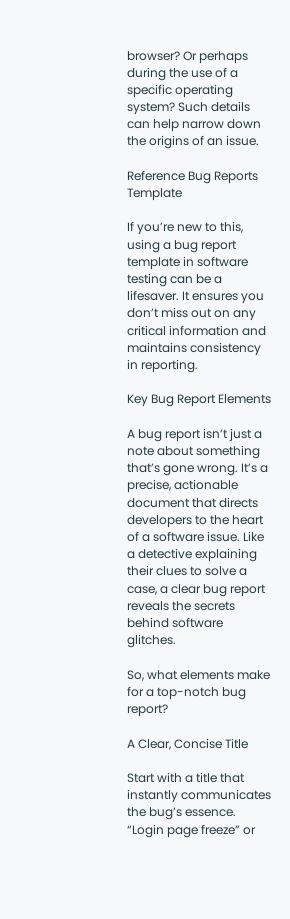browser? Or perhaps during the use of a specific operating system? Such details can help narrow down the origins of an issue.

Reference Bug Reports Template

If you’re new to this, using a bug report template in software testing can be a lifesaver. It ensures you don’t miss out on any critical information and maintains consistency in reporting.

Key Bug Report Elements

A bug report isn’t just a note about something that’s gone wrong. It’s a precise, actionable document that directs developers to the heart of a software issue. Like a detective explaining their clues to solve a case, a clear bug report reveals the secrets behind software glitches.

So, what elements make for a top-notch bug report?

A Clear, Concise Title

Start with a title that instantly communicates the bug’s essence. “Login page freeze” or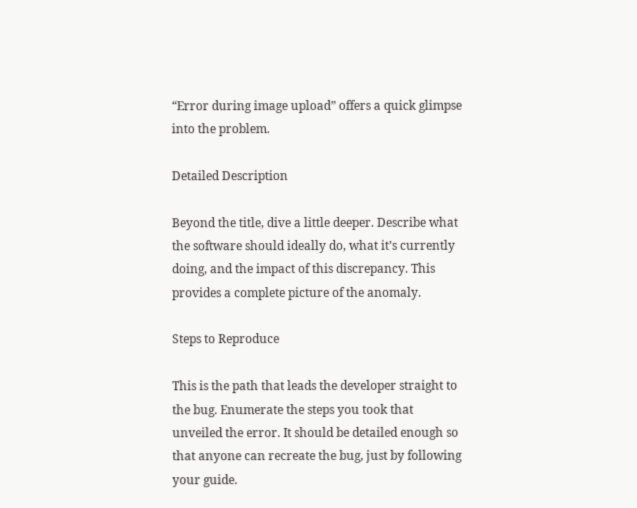“Error during image upload” offers a quick glimpse into the problem.

Detailed Description

Beyond the title, dive a little deeper. Describe what the software should ideally do, what it’s currently doing, and the impact of this discrepancy. This provides a complete picture of the anomaly.

Steps to Reproduce

This is the path that leads the developer straight to the bug. Enumerate the steps you took that unveiled the error. It should be detailed enough so that anyone can recreate the bug, just by following your guide.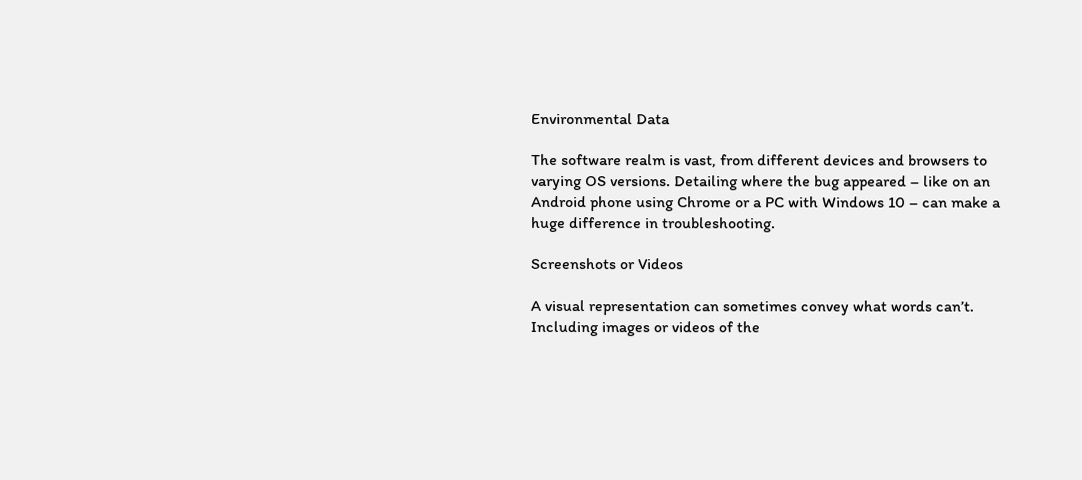Environmental Data

The software realm is vast, from different devices and browsers to varying OS versions. Detailing where the bug appeared – like on an Android phone using Chrome or a PC with Windows 10 – can make a huge difference in troubleshooting.

Screenshots or Videos

A visual representation can sometimes convey what words can’t. Including images or videos of the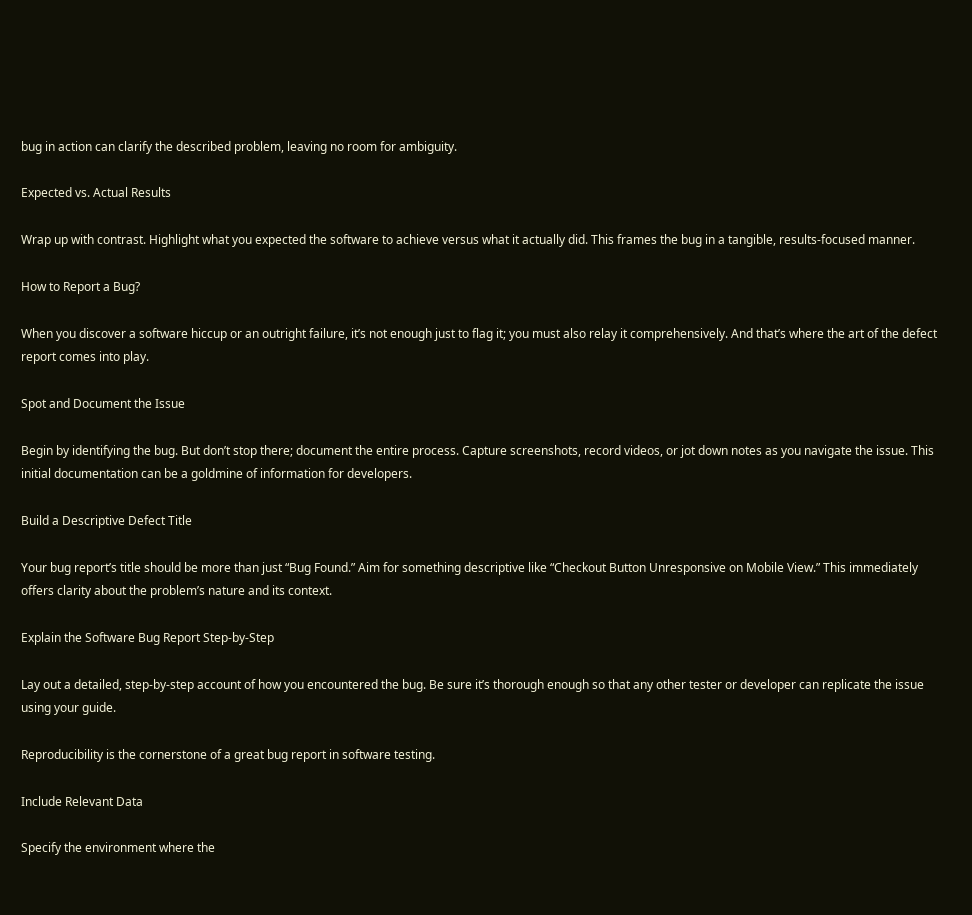bug in action can clarify the described problem, leaving no room for ambiguity.

Expected vs. Actual Results

Wrap up with contrast. Highlight what you expected the software to achieve versus what it actually did. This frames the bug in a tangible, results-focused manner.

How to Report a Bug?

When you discover a software hiccup or an outright failure, it’s not enough just to flag it; you must also relay it comprehensively. And that’s where the art of the defect report comes into play.

Spot and Document the Issue

Begin by identifying the bug. But don’t stop there; document the entire process. Capture screenshots, record videos, or jot down notes as you navigate the issue. This initial documentation can be a goldmine of information for developers.

Build a Descriptive Defect Title

Your bug report’s title should be more than just “Bug Found.” Aim for something descriptive like “Checkout Button Unresponsive on Mobile View.” This immediately offers clarity about the problem’s nature and its context.

Explain the Software Bug Report Step-by-Step

Lay out a detailed, step-by-step account of how you encountered the bug. Be sure it’s thorough enough so that any other tester or developer can replicate the issue using your guide.

Reproducibility is the cornerstone of a great bug report in software testing.

Include Relevant Data

Specify the environment where the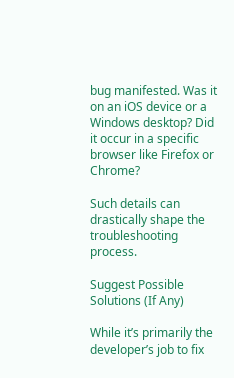bug manifested. Was it on an iOS device or a Windows desktop? Did it occur in a specific browser like Firefox or Chrome?

Such details can drastically shape the troubleshooting process.

Suggest Possible Solutions (If Any)

While it’s primarily the developer’s job to fix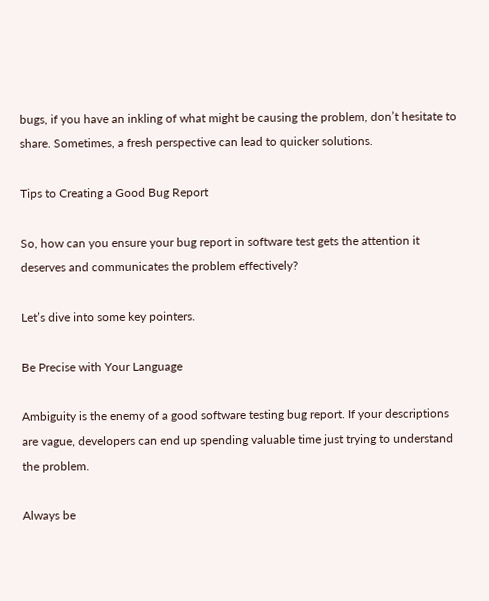bugs, if you have an inkling of what might be causing the problem, don’t hesitate to share. Sometimes, a fresh perspective can lead to quicker solutions.

Tips to Creating a Good Bug Report

So, how can you ensure your bug report in software test gets the attention it deserves and communicates the problem effectively?

Let’s dive into some key pointers.

Be Precise with Your Language

Ambiguity is the enemy of a good software testing bug report. If your descriptions are vague, developers can end up spending valuable time just trying to understand the problem.

Always be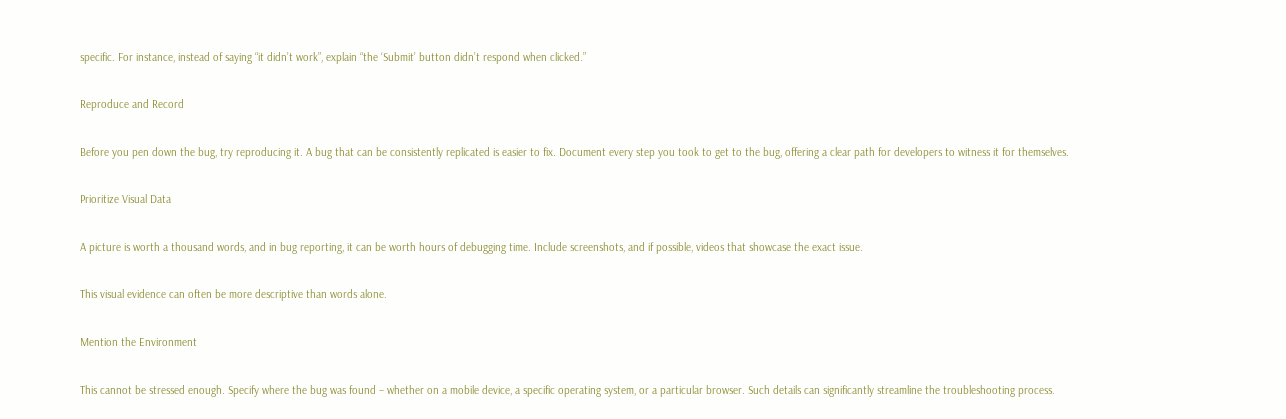specific. For instance, instead of saying “it didn’t work”, explain “the ‘Submit’ button didn’t respond when clicked.”

Reproduce and Record

Before you pen down the bug, try reproducing it. A bug that can be consistently replicated is easier to fix. Document every step you took to get to the bug, offering a clear path for developers to witness it for themselves.

Prioritize Visual Data

A picture is worth a thousand words, and in bug reporting, it can be worth hours of debugging time. Include screenshots, and if possible, videos that showcase the exact issue.

This visual evidence can often be more descriptive than words alone.

Mention the Environment

This cannot be stressed enough. Specify where the bug was found – whether on a mobile device, a specific operating system, or a particular browser. Such details can significantly streamline the troubleshooting process.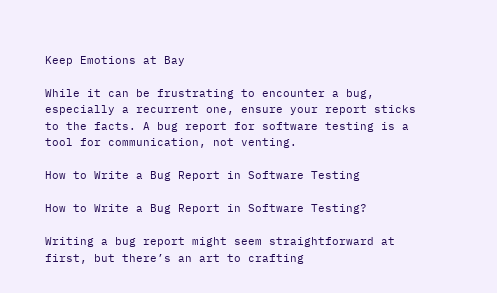Keep Emotions at Bay

While it can be frustrating to encounter a bug, especially a recurrent one, ensure your report sticks to the facts. A bug report for software testing is a tool for communication, not venting.

How to Write a Bug Report in Software Testing

How to Write a Bug Report in Software Testing?

Writing a bug report might seem straightforward at first, but there’s an art to crafting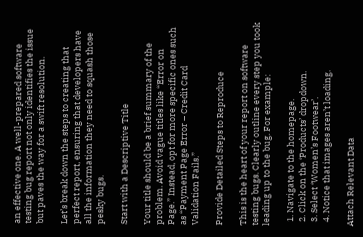an effective one. A well-prepared software testing bug report not only identifies the issue but paves the way for a swift resolution.

Let’s break down the steps to creating that perfect report, ensuring that developers have all the information they need to squash those pesky bugs.

Start with a Descriptive Title

Your title should be a brief summary of the problem. Avoid vague titles like “Error on Page.” Instead, opt for more specific ones such as “Payment Page Error – Credit Card Validation Fails.”

Provide Detailed Steps to Reproduce

This is the heart of your report on software testing bugs. Clearly outline every step you took leading up to the bug. For example:

  1. Navigate to the homepage.
  2. Click on the ‘Products’ dropdown.
  3. Select ‘Women’s Footwear’.
  4. Notice that images aren’t loading.

Attach Relevant Data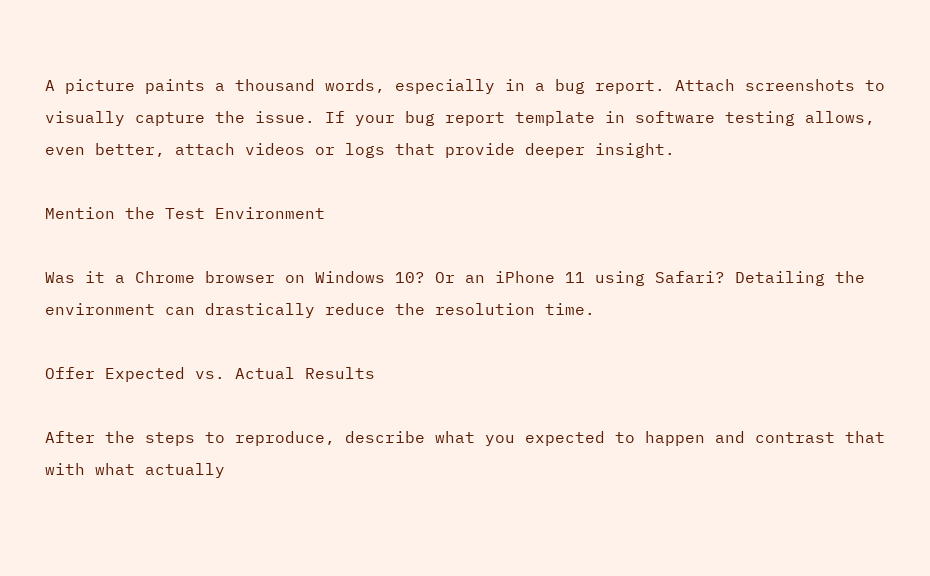A picture paints a thousand words, especially in a bug report. Attach screenshots to visually capture the issue. If your bug report template in software testing allows, even better, attach videos or logs that provide deeper insight.

Mention the Test Environment

Was it a Chrome browser on Windows 10? Or an iPhone 11 using Safari? Detailing the environment can drastically reduce the resolution time.

Offer Expected vs. Actual Results

After the steps to reproduce, describe what you expected to happen and contrast that with what actually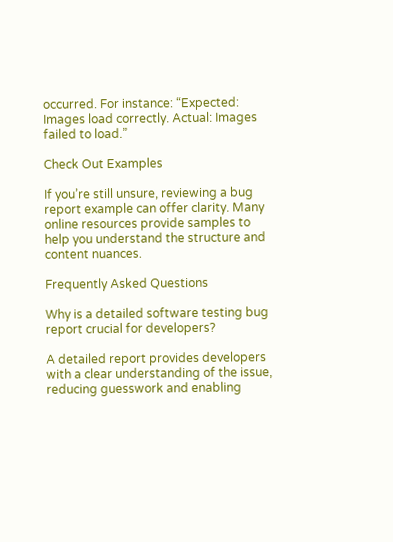occurred. For instance: “Expected: Images load correctly. Actual: Images failed to load.”

Check Out Examples

If you’re still unsure, reviewing a bug report example can offer clarity. Many online resources provide samples to help you understand the structure and content nuances.

Frequently Asked Questions

Why is a detailed software testing bug report crucial for developers?

A detailed report provides developers with a clear understanding of the issue, reducing guesswork and enabling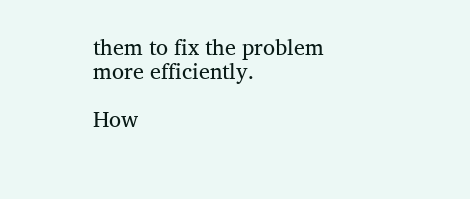them to fix the problem more efficiently.

How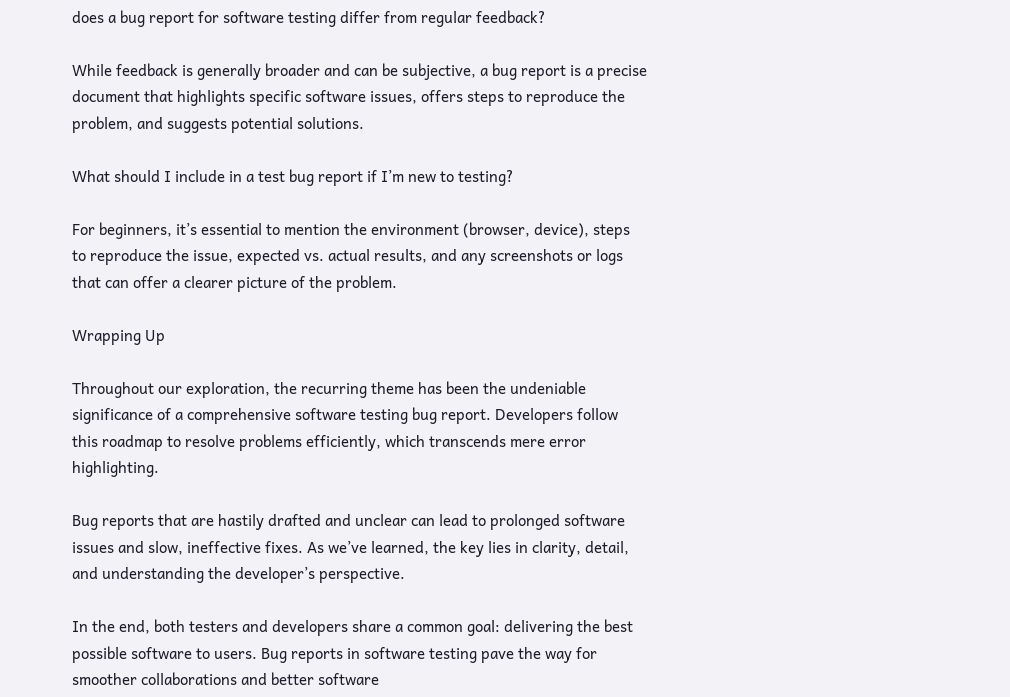does a bug report for software testing differ from regular feedback?

While feedback is generally broader and can be subjective, a bug report is a precise document that highlights specific software issues, offers steps to reproduce the problem, and suggests potential solutions.

What should I include in a test bug report if I’m new to testing?

For beginners, it’s essential to mention the environment (browser, device), steps to reproduce the issue, expected vs. actual results, and any screenshots or logs that can offer a clearer picture of the problem.

Wrapping Up

Throughout our exploration, the recurring theme has been the undeniable significance of a comprehensive software testing bug report. Developers follow this roadmap to resolve problems efficiently, which transcends mere error highlighting.

Bug reports that are hastily drafted and unclear can lead to prolonged software issues and slow, ineffective fixes. As we’ve learned, the key lies in clarity, detail, and understanding the developer’s perspective.

In the end, both testers and developers share a common goal: delivering the best possible software to users. Bug reports in software testing pave the way for smoother collaborations and better software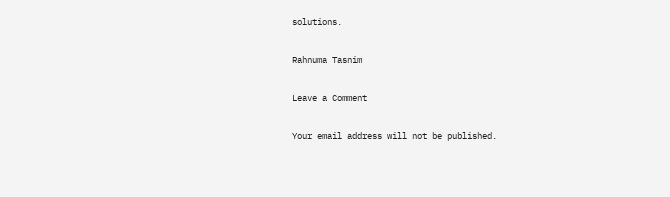solutions.

Rahnuma Tasnim

Leave a Comment

Your email address will not be published.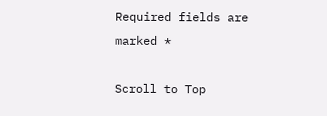Required fields are marked *

Scroll to Top